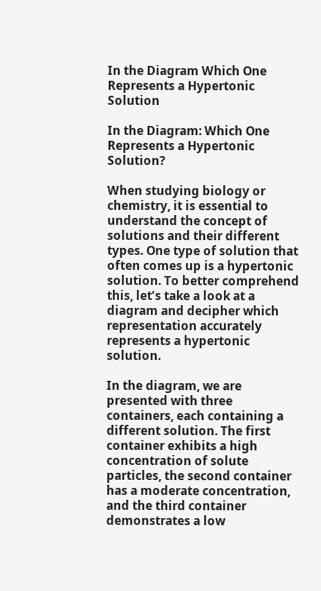In the Diagram Which One Represents a Hypertonic Solution

In the Diagram: Which One Represents a Hypertonic Solution?

When studying biology or chemistry, it is essential to understand the concept of solutions and their different types. One type of solution that often comes up is a hypertonic solution. To better comprehend this, let’s take a look at a diagram and decipher which representation accurately represents a hypertonic solution.

In the diagram, we are presented with three containers, each containing a different solution. The first container exhibits a high concentration of solute particles, the second container has a moderate concentration, and the third container demonstrates a low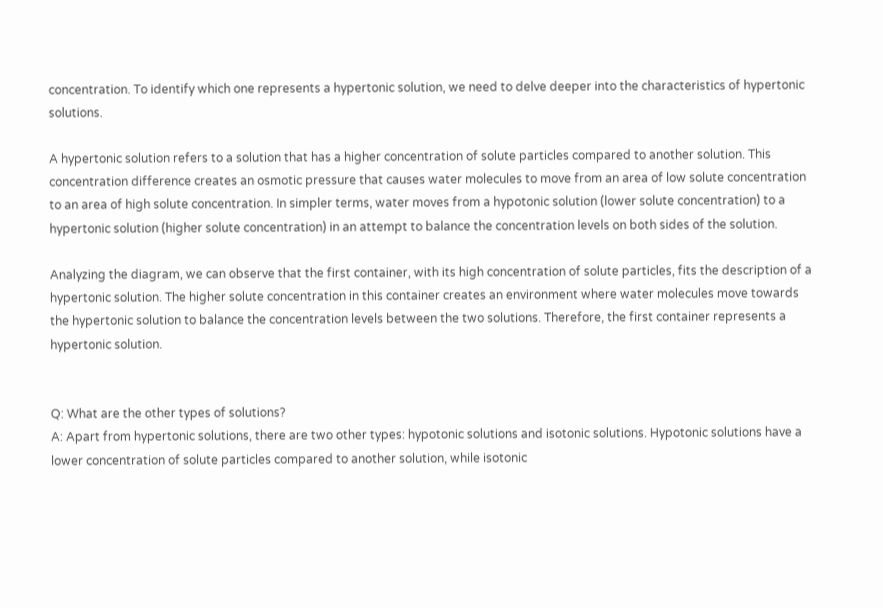concentration. To identify which one represents a hypertonic solution, we need to delve deeper into the characteristics of hypertonic solutions.

A hypertonic solution refers to a solution that has a higher concentration of solute particles compared to another solution. This concentration difference creates an osmotic pressure that causes water molecules to move from an area of low solute concentration to an area of high solute concentration. In simpler terms, water moves from a hypotonic solution (lower solute concentration) to a hypertonic solution (higher solute concentration) in an attempt to balance the concentration levels on both sides of the solution.

Analyzing the diagram, we can observe that the first container, with its high concentration of solute particles, fits the description of a hypertonic solution. The higher solute concentration in this container creates an environment where water molecules move towards the hypertonic solution to balance the concentration levels between the two solutions. Therefore, the first container represents a hypertonic solution.


Q: What are the other types of solutions?
A: Apart from hypertonic solutions, there are two other types: hypotonic solutions and isotonic solutions. Hypotonic solutions have a lower concentration of solute particles compared to another solution, while isotonic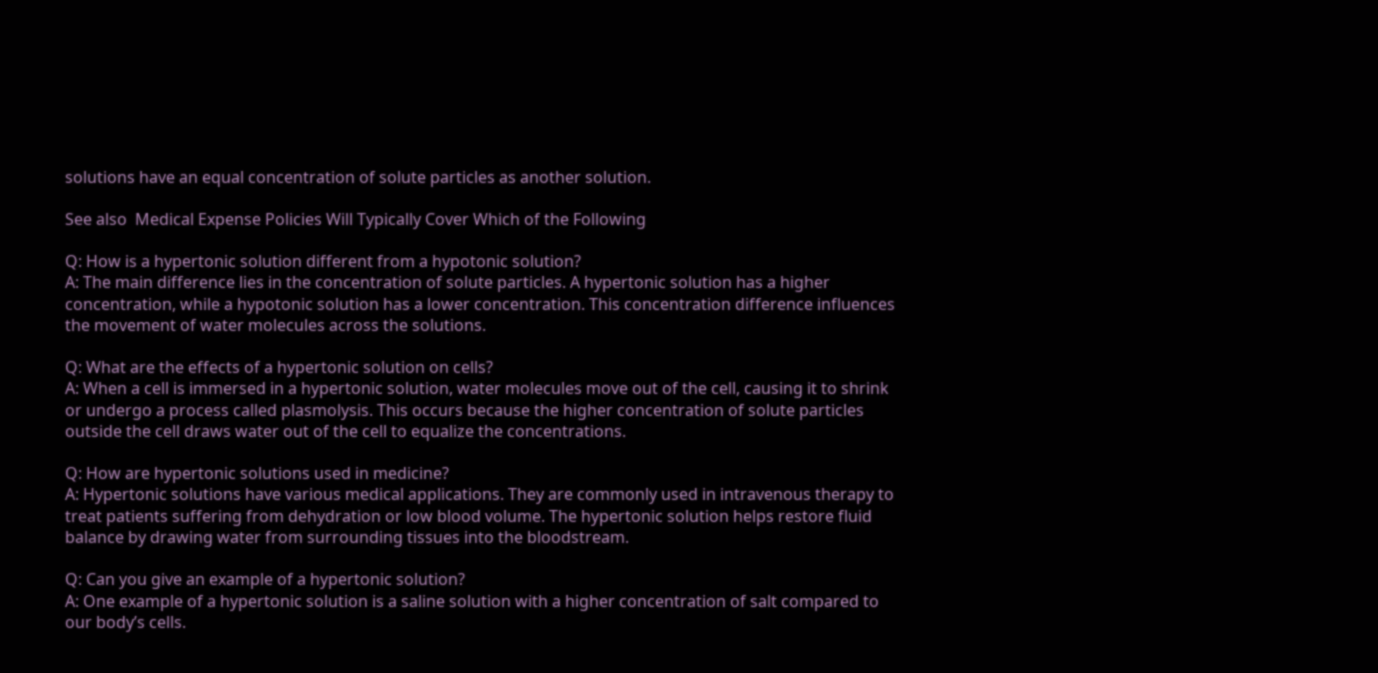solutions have an equal concentration of solute particles as another solution.

See also  Medical Expense Policies Will Typically Cover Which of the Following

Q: How is a hypertonic solution different from a hypotonic solution?
A: The main difference lies in the concentration of solute particles. A hypertonic solution has a higher concentration, while a hypotonic solution has a lower concentration. This concentration difference influences the movement of water molecules across the solutions.

Q: What are the effects of a hypertonic solution on cells?
A: When a cell is immersed in a hypertonic solution, water molecules move out of the cell, causing it to shrink or undergo a process called plasmolysis. This occurs because the higher concentration of solute particles outside the cell draws water out of the cell to equalize the concentrations.

Q: How are hypertonic solutions used in medicine?
A: Hypertonic solutions have various medical applications. They are commonly used in intravenous therapy to treat patients suffering from dehydration or low blood volume. The hypertonic solution helps restore fluid balance by drawing water from surrounding tissues into the bloodstream.

Q: Can you give an example of a hypertonic solution?
A: One example of a hypertonic solution is a saline solution with a higher concentration of salt compared to our body’s cells.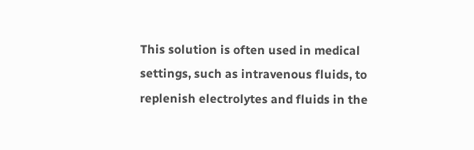This solution is often used in medical settings, such as intravenous fluids, to replenish electrolytes and fluids in the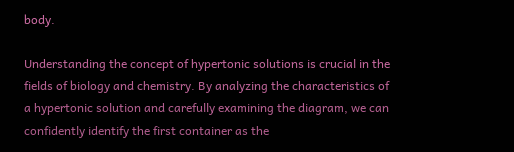body.

Understanding the concept of hypertonic solutions is crucial in the fields of biology and chemistry. By analyzing the characteristics of a hypertonic solution and carefully examining the diagram, we can confidently identify the first container as the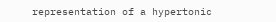representation of a hypertonic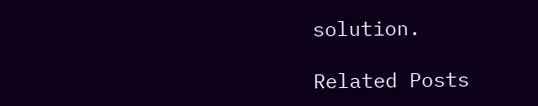solution.

Related Posts